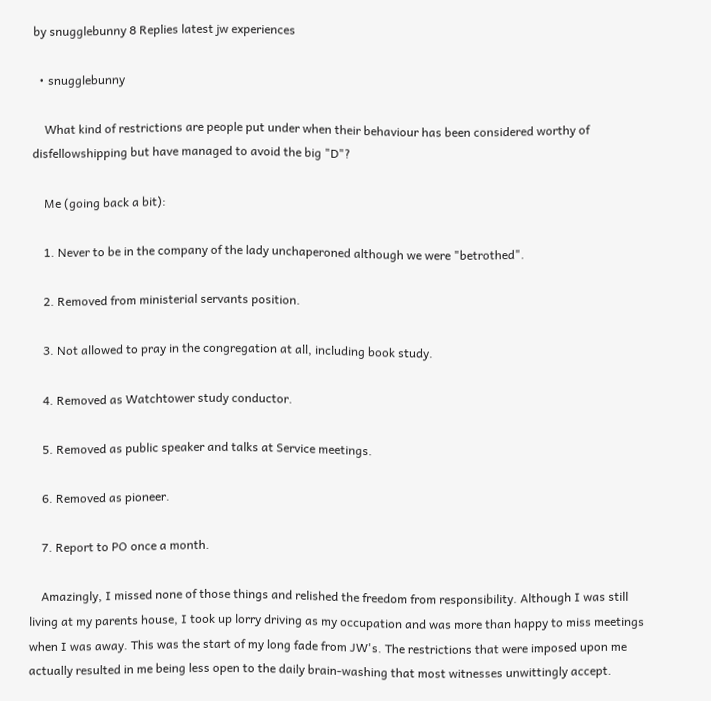by snugglebunny 8 Replies latest jw experiences

  • snugglebunny

    What kind of restrictions are people put under when their behaviour has been considered worthy of disfellowshipping but have managed to avoid the big "D"?

    Me (going back a bit):

    1. Never to be in the company of the lady unchaperoned although we were "betrothed".

    2. Removed from ministerial servants position.

    3. Not allowed to pray in the congregation at all, including book study.

    4. Removed as Watchtower study conductor.

    5. Removed as public speaker and talks at Service meetings.

    6. Removed as pioneer.

    7. Report to PO once a month.

    Amazingly, I missed none of those things and relished the freedom from responsibility. Although I was still living at my parents house, I took up lorry driving as my occupation and was more than happy to miss meetings when I was away. This was the start of my long fade from JW's. The restrictions that were imposed upon me actually resulted in me being less open to the daily brain-washing that most witnesses unwittingly accept.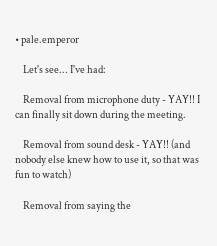• pale.emperor

    Let's see... I've had:

    Removal from microphone duty - YAY!! I can finally sit down during the meeting.

    Removal from sound desk - YAY!! (and nobody else knew how to use it, so that was fun to watch)

    Removal from saying the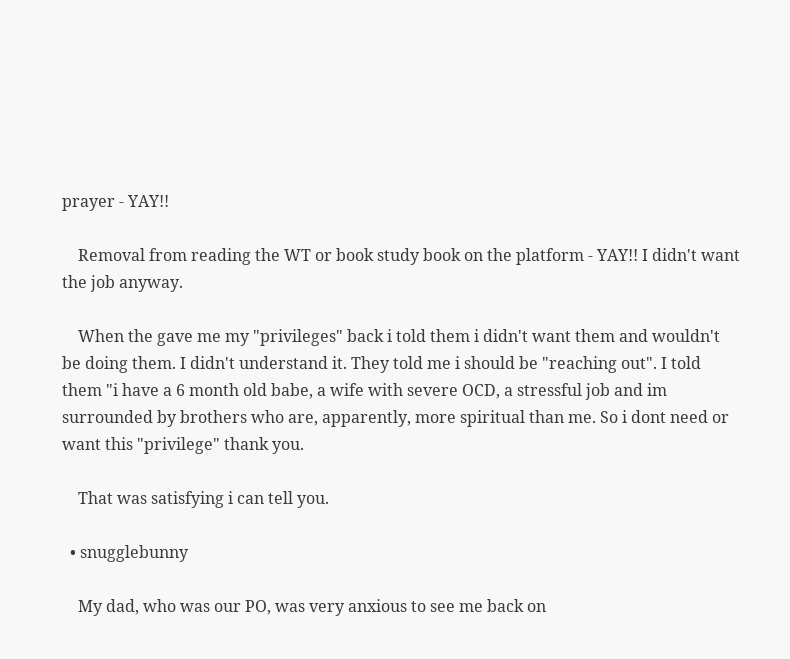prayer - YAY!!

    Removal from reading the WT or book study book on the platform - YAY!! I didn't want the job anyway.

    When the gave me my "privileges" back i told them i didn't want them and wouldn't be doing them. I didn't understand it. They told me i should be "reaching out". I told them "i have a 6 month old babe, a wife with severe OCD, a stressful job and im surrounded by brothers who are, apparently, more spiritual than me. So i dont need or want this "privilege" thank you.

    That was satisfying i can tell you.

  • snugglebunny

    My dad, who was our PO, was very anxious to see me back on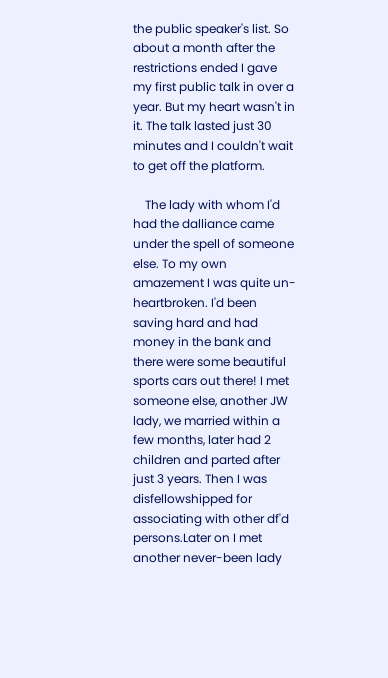the public speaker's list. So about a month after the restrictions ended I gave my first public talk in over a year. But my heart wasn't in it. The talk lasted just 30 minutes and I couldn't wait to get off the platform.

    The lady with whom I'd had the dalliance came under the spell of someone else. To my own amazement I was quite un-heartbroken. I'd been saving hard and had money in the bank and there were some beautiful sports cars out there! I met someone else, another JW lady, we married within a few months, later had 2 children and parted after just 3 years. Then I was disfellowshipped for associating with other df'd persons.Later on I met another never-been lady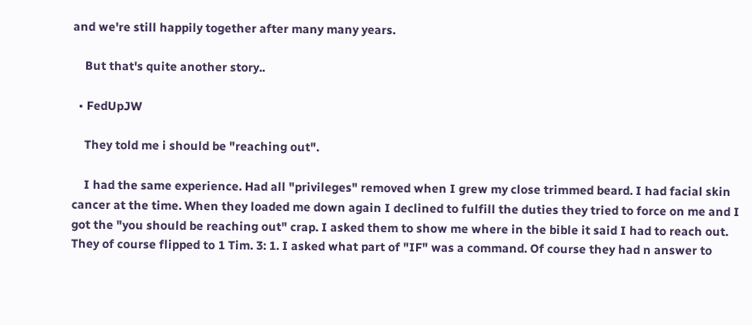and we're still happily together after many many years.

    But that's quite another story..

  • FedUpJW

    They told me i should be "reaching out".

    I had the same experience. Had all "privileges" removed when I grew my close trimmed beard. I had facial skin cancer at the time. When they loaded me down again I declined to fulfill the duties they tried to force on me and I got the "you should be reaching out" crap. I asked them to show me where in the bible it said I had to reach out. They of course flipped to 1 Tim. 3: 1. I asked what part of "IF" was a command. Of course they had n answer to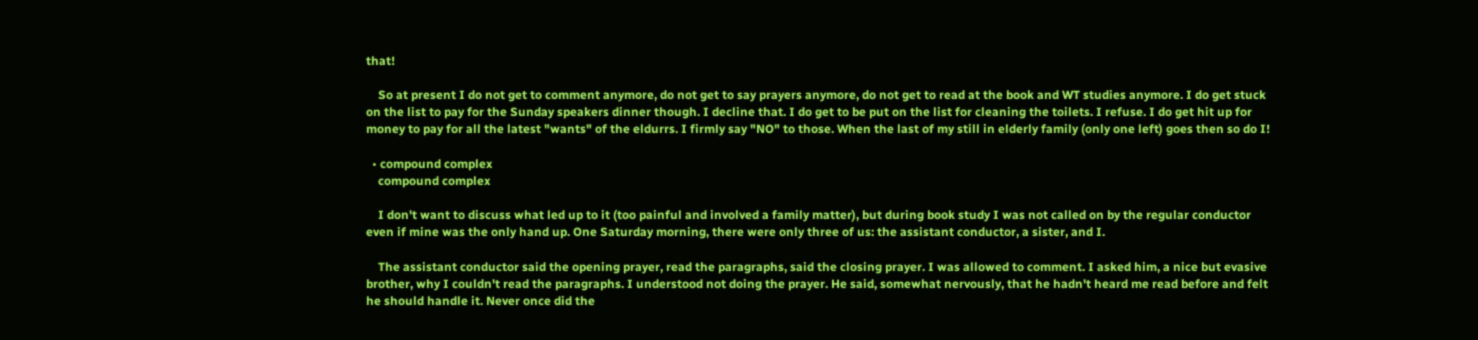that!

    So at present I do not get to comment anymore, do not get to say prayers anymore, do not get to read at the book and WT studies anymore. I do get stuck on the list to pay for the Sunday speakers dinner though. I decline that. I do get to be put on the list for cleaning the toilets. I refuse. I do get hit up for money to pay for all the latest "wants" of the eldurrs. I firmly say "NO" to those. When the last of my still in elderly family (only one left) goes then so do I!

  • compound complex
    compound complex

    I don't want to discuss what led up to it (too painful and involved a family matter), but during book study I was not called on by the regular conductor even if mine was the only hand up. One Saturday morning, there were only three of us: the assistant conductor, a sister, and I.

    The assistant conductor said the opening prayer, read the paragraphs, said the closing prayer. I was allowed to comment. I asked him, a nice but evasive brother, why I couldn't read the paragraphs. I understood not doing the prayer. He said, somewhat nervously, that he hadn't heard me read before and felt he should handle it. Never once did the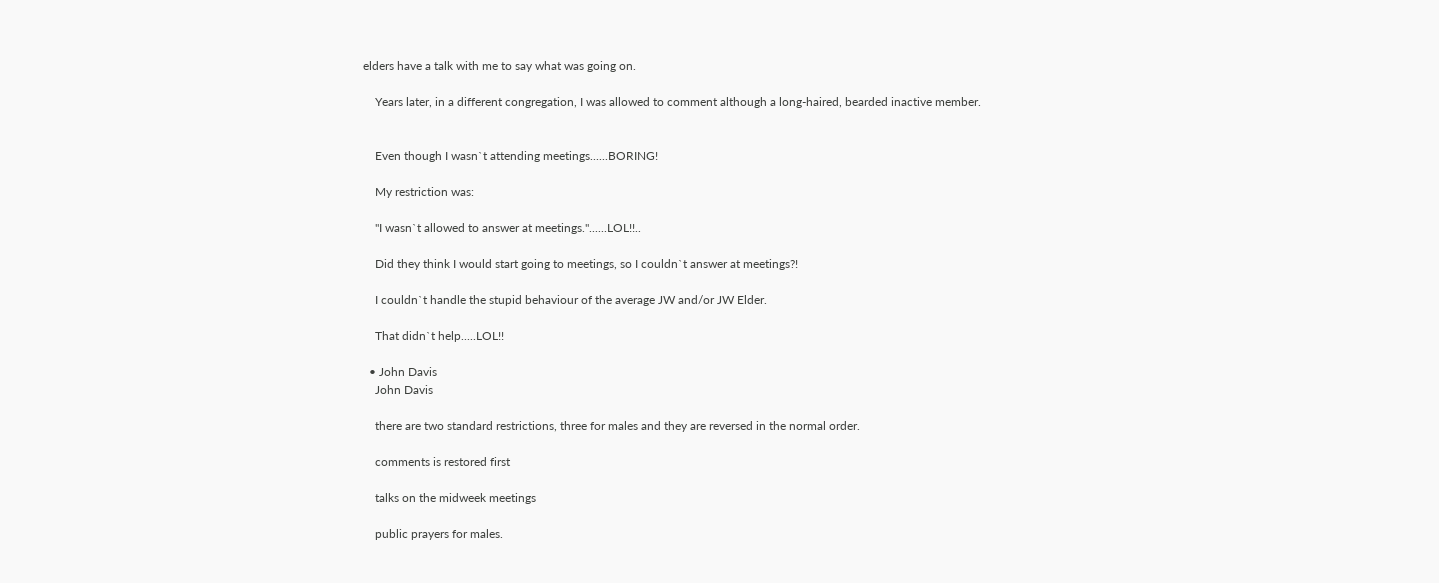elders have a talk with me to say what was going on.

    Years later, in a different congregation, I was allowed to comment although a long-haired, bearded inactive member.


    Even though I wasn`t attending meetings......BORING!

    My restriction was:

    "I wasn`t allowed to answer at meetings."......LOL!!..

    Did they think I would start going to meetings, so I couldn`t answer at meetings?!

    I couldn`t handle the stupid behaviour of the average JW and/or JW Elder.

    That didn`t help.....LOL!!

  • John Davis
    John Davis

    there are two standard restrictions, three for males and they are reversed in the normal order.

    comments is restored first

    talks on the midweek meetings

    public prayers for males.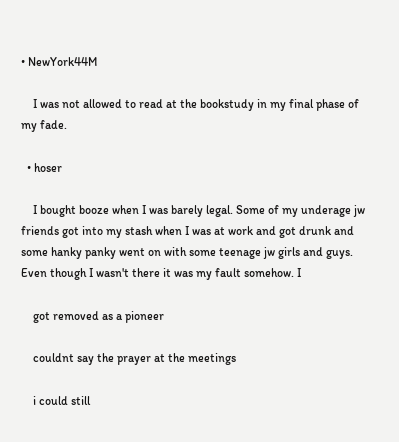• NewYork44M

    I was not allowed to read at the bookstudy in my final phase of my fade.

  • hoser

    I bought booze when I was barely legal. Some of my underage jw friends got into my stash when I was at work and got drunk and some hanky panky went on with some teenage jw girls and guys. Even though I wasn't there it was my fault somehow. I

    got removed as a pioneer

    couldnt say the prayer at the meetings

    i could still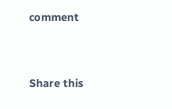comment


Share this